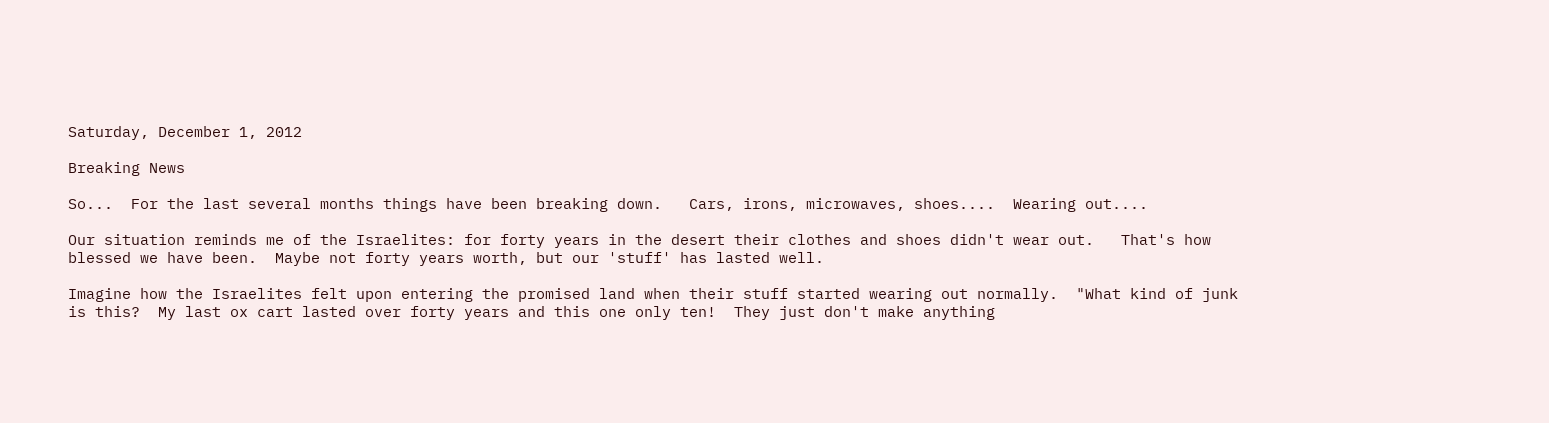Saturday, December 1, 2012

Breaking News

So...  For the last several months things have been breaking down.   Cars, irons, microwaves, shoes....  Wearing out....

Our situation reminds me of the Israelites: for forty years in the desert their clothes and shoes didn't wear out.   That's how blessed we have been.  Maybe not forty years worth, but our 'stuff' has lasted well.

Imagine how the Israelites felt upon entering the promised land when their stuff started wearing out normally.  "What kind of junk is this?  My last ox cart lasted over forty years and this one only ten!  They just don't make anything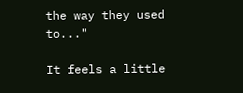the way they used to..."

It feels a little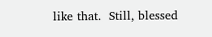like that.  Still, blessed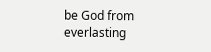be God from everlasting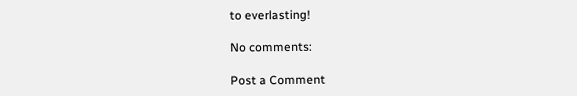to everlasting!

No comments:

Post a Comment